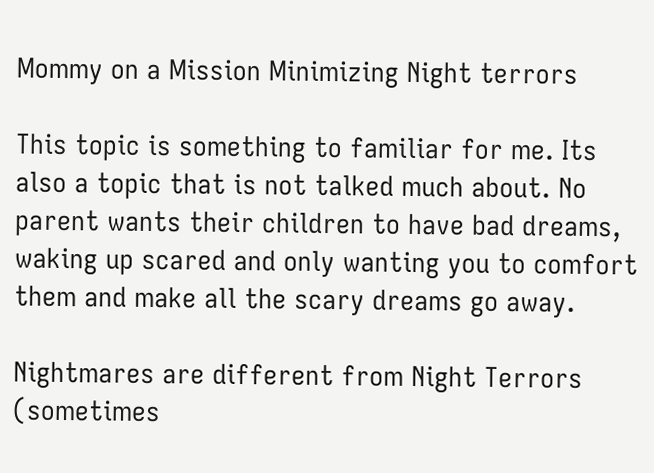Mommy on a Mission Minimizing Night terrors

This topic is something to familiar for me. Its also a topic that is not talked much about. No parent wants their children to have bad dreams, waking up scared and only wanting you to comfort them and make all the scary dreams go away.

Nightmares are different from Night Terrors (sometimes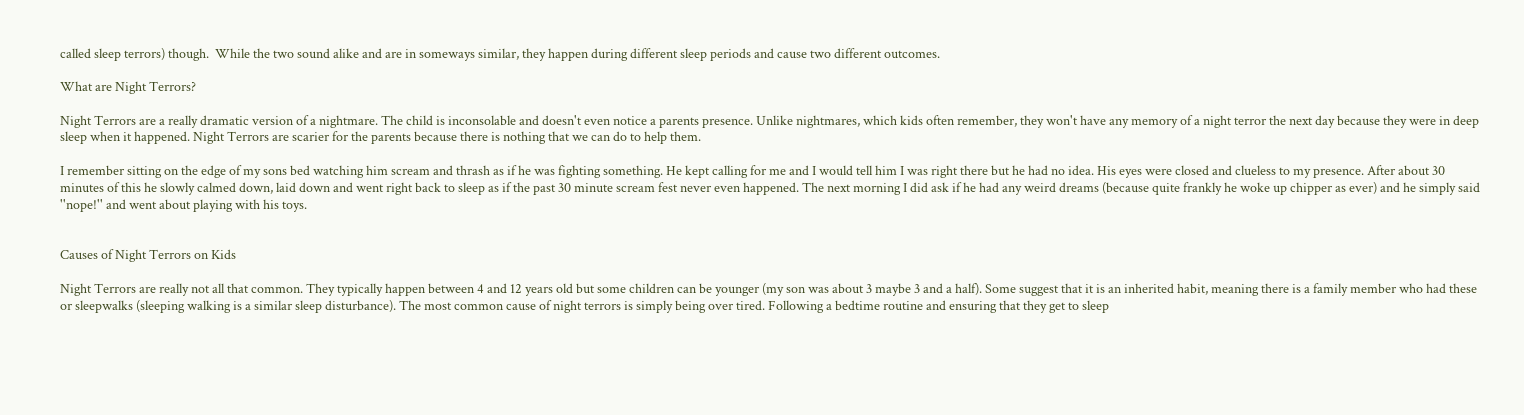called sleep terrors) though.  While the two sound alike and are in someways similar, they happen during different sleep periods and cause two different outcomes.

What are Night Terrors?

Night Terrors are a really dramatic version of a nightmare. The child is inconsolable and doesn't even notice a parents presence. Unlike nightmares, which kids often remember, they won't have any memory of a night terror the next day because they were in deep sleep when it happened. Night Terrors are scarier for the parents because there is nothing that we can do to help them.

I remember sitting on the edge of my sons bed watching him scream and thrash as if he was fighting something. He kept calling for me and I would tell him I was right there but he had no idea. His eyes were closed and clueless to my presence. After about 30 minutes of this he slowly calmed down, laid down and went right back to sleep as if the past 30 minute scream fest never even happened. The next morning I did ask if he had any weird dreams (because quite frankly he woke up chipper as ever) and he simply said ''nope!'' and went about playing with his toys.


Causes of Night Terrors on Kids

Night Terrors are really not all that common. They typically happen between 4 and 12 years old but some children can be younger (my son was about 3 maybe 3 and a half). Some suggest that it is an inherited habit, meaning there is a family member who had these or sleepwalks (sleeping walking is a similar sleep disturbance). The most common cause of night terrors is simply being over tired. Following a bedtime routine and ensuring that they get to sleep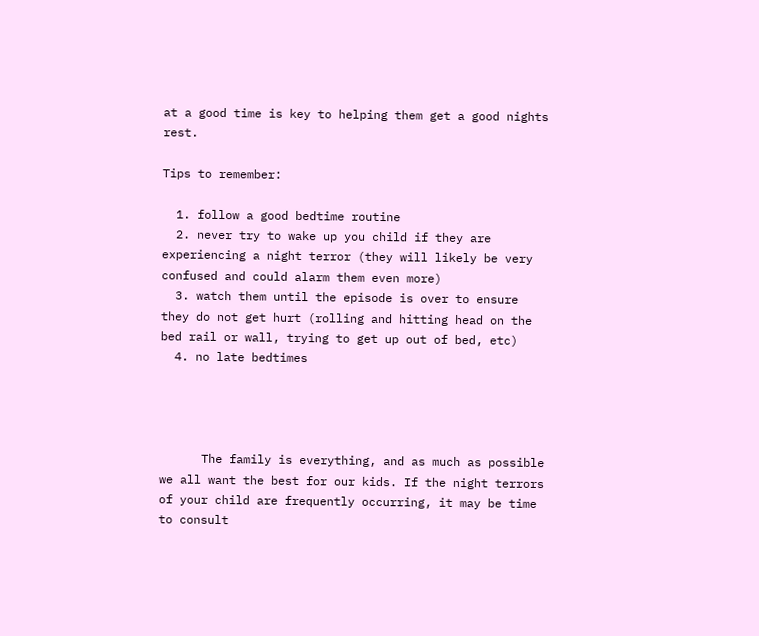at a good time is key to helping them get a good nights rest.

Tips to remember:

  1. follow a good bedtime routine
  2. never try to wake up you child if they are experiencing a night terror (they will likely be very confused and could alarm them even more)
  3. watch them until the episode is over to ensure they do not get hurt (rolling and hitting head on the bed rail or wall, trying to get up out of bed, etc)
  4. no late bedtimes




      The family is everything, and as much as possible we all want the best for our kids. If the night terrors of your child are frequently occurring, it may be time to consult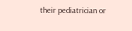their pediatrician or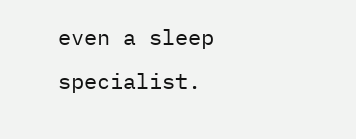even a sleep specialist.